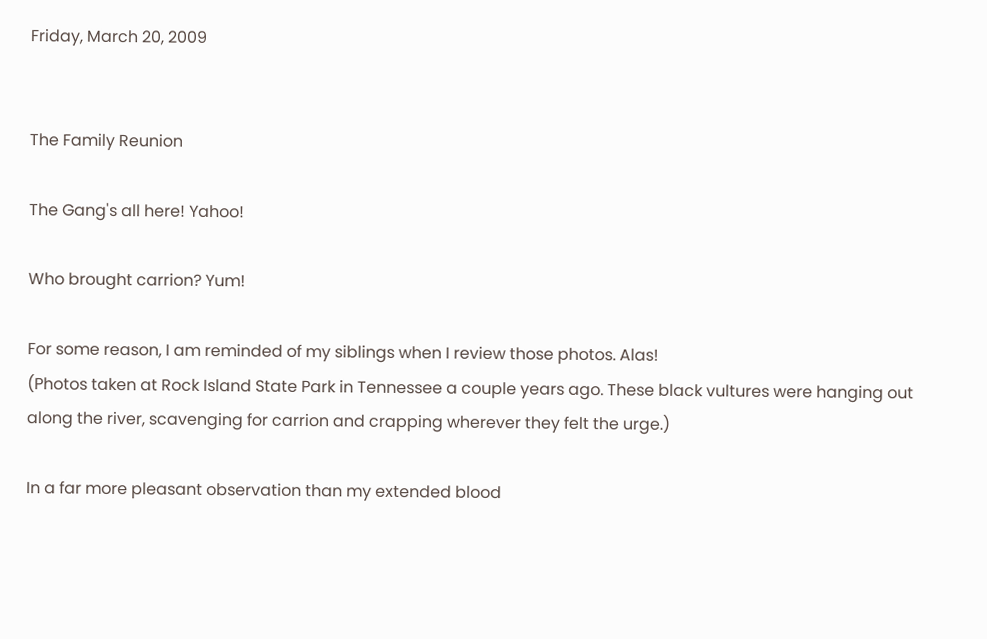Friday, March 20, 2009


The Family Reunion

The Gang's all here! Yahoo!

Who brought carrion? Yum!

For some reason, I am reminded of my siblings when I review those photos. Alas!
(Photos taken at Rock Island State Park in Tennessee a couple years ago. These black vultures were hanging out along the river, scavenging for carrion and crapping wherever they felt the urge.)

In a far more pleasant observation than my extended blood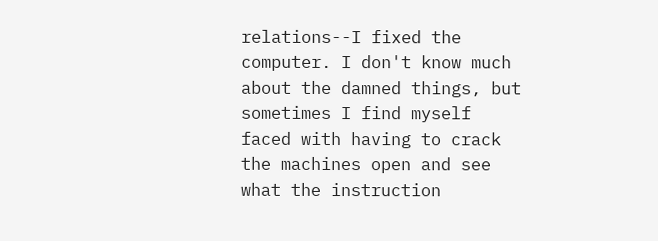relations--I fixed the computer. I don't know much about the damned things, but sometimes I find myself faced with having to crack the machines open and see what the instruction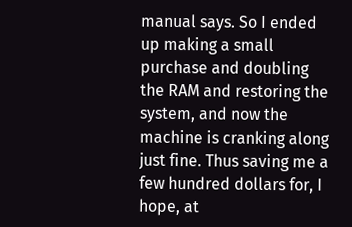manual says. So I ended up making a small purchase and doubling the RAM and restoring the system, and now the machine is cranking along just fine. Thus saving me a few hundred dollars for, I hope, at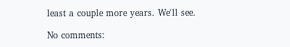least a couple more years. We'll see.

No comments: